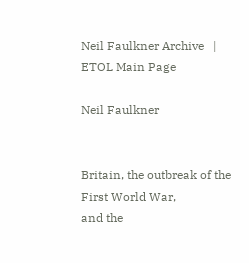Neil Faulkner Archive   |   ETOL Main Page

Neil Faulkner


Britain, the outbreak of the First World War,
and the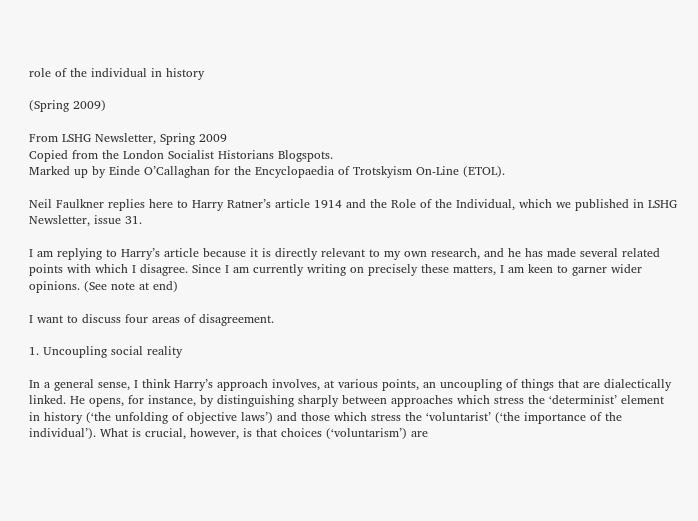role of the individual in history

(Spring 2009)

From LSHG Newsletter, Spring 2009
Copied from the London Socialist Historians Blogspots.
Marked up by Einde O’Callaghan for the Encyclopaedia of Trotskyism On-Line (ETOL).

Neil Faulkner replies here to Harry Ratner’s article 1914 and the Role of the Individual, which we published in LSHG Newsletter, issue 31.

I am replying to Harry’s article because it is directly relevant to my own research, and he has made several related points with which I disagree. Since I am currently writing on precisely these matters, I am keen to garner wider opinions. (See note at end)

I want to discuss four areas of disagreement.

1. Uncoupling social reality

In a general sense, I think Harry’s approach involves, at various points, an uncoupling of things that are dialectically linked. He opens, for instance, by distinguishing sharply between approaches which stress the ‘determinist’ element in history (‘the unfolding of objective laws’) and those which stress the ‘voluntarist’ (‘the importance of the individual’). What is crucial, however, is that choices (‘voluntarism’) are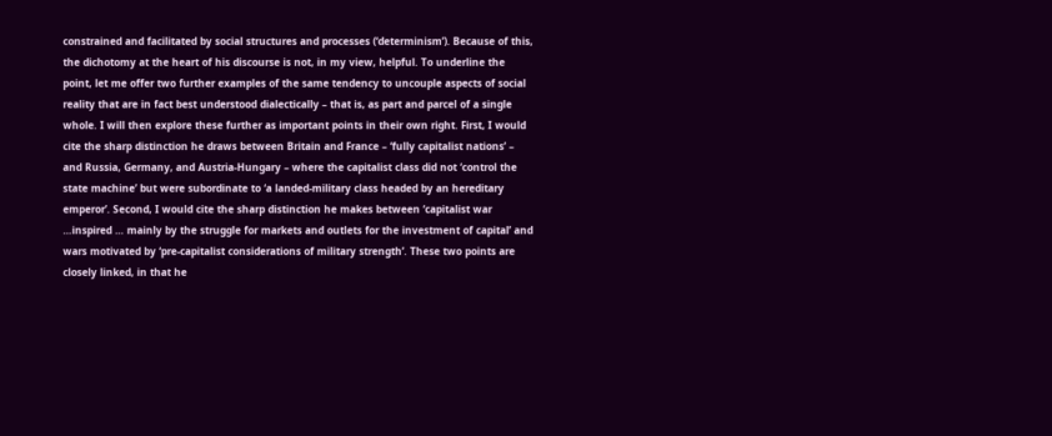constrained and facilitated by social structures and processes (‘determinism’). Because of this, the dichotomy at the heart of his discourse is not, in my view, helpful. To underline the point, let me offer two further examples of the same tendency to uncouple aspects of social reality that are in fact best understood dialectically – that is, as part and parcel of a single whole. I will then explore these further as important points in their own right. First, I would cite the sharp distinction he draws between Britain and France – ‘fully capitalist nations’ – and Russia, Germany, and Austria-Hungary – where the capitalist class did not ‘control the state machine’ but were subordinate to ‘a landed-military class headed by an hereditary emperor’. Second, I would cite the sharp distinction he makes between ‘capitalist war …inspired … mainly by the struggle for markets and outlets for the investment of capital’ and wars motivated by ‘pre-capitalist considerations of military strength’. These two points are closely linked, in that he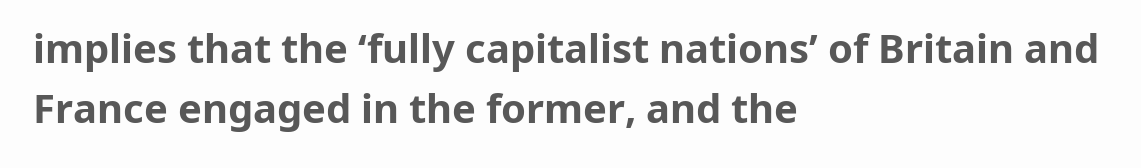implies that the ‘fully capitalist nations’ of Britain and France engaged in the former, and the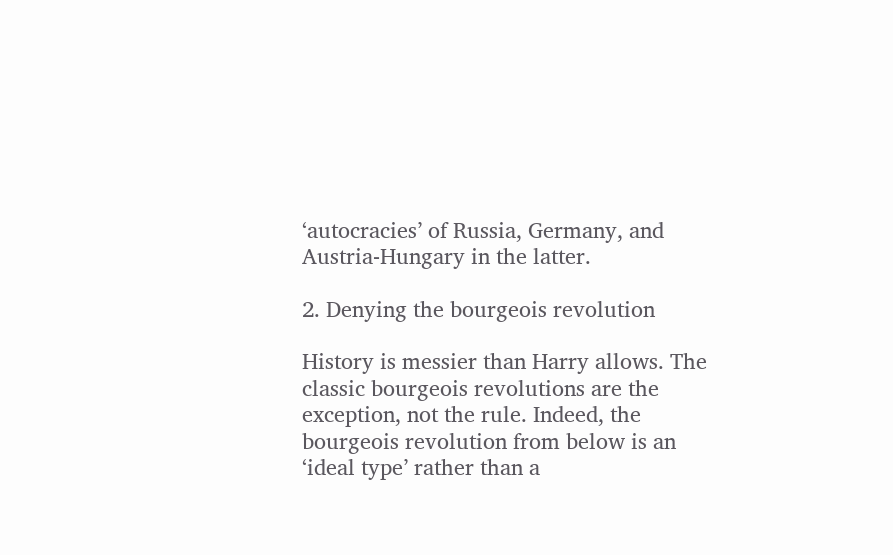‘autocracies’ of Russia, Germany, and Austria-Hungary in the latter.

2. Denying the bourgeois revolution

History is messier than Harry allows. The classic bourgeois revolutions are the exception, not the rule. Indeed, the bourgeois revolution from below is an ‘ideal type’ rather than a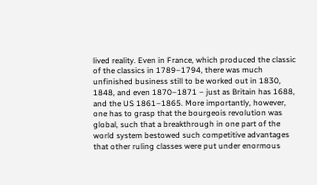lived reality. Even in France, which produced the classic of the classics in 1789–1794, there was much unfinished business still to be worked out in 1830, 1848, and even 1870–1871 – just as Britain has 1688, and the US 1861–1865. More importantly, however, one has to grasp that the bourgeois revolution was global, such that a breakthrough in one part of the world system bestowed such competitive advantages that other ruling classes were put under enormous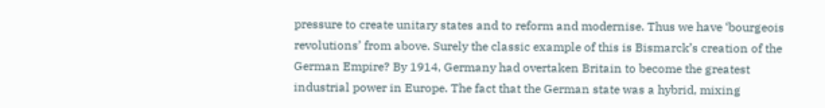pressure to create unitary states and to reform and modernise. Thus we have ‘bourgeois revolutions’ from above. Surely the classic example of this is Bismarck’s creation of the German Empire? By 1914, Germany had overtaken Britain to become the greatest industrial power in Europe. The fact that the German state was a hybrid, mixing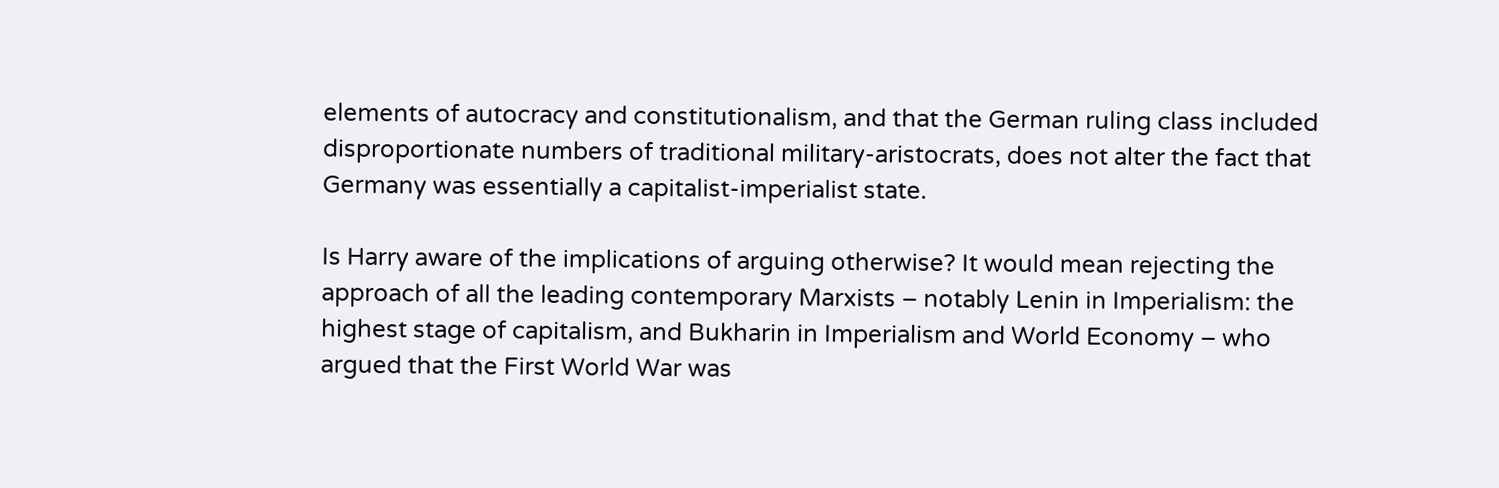elements of autocracy and constitutionalism, and that the German ruling class included disproportionate numbers of traditional military-aristocrats, does not alter the fact that Germany was essentially a capitalist-imperialist state.

Is Harry aware of the implications of arguing otherwise? It would mean rejecting the approach of all the leading contemporary Marxists – notably Lenin in Imperialism: the highest stage of capitalism, and Bukharin in Imperialism and World Economy – who argued that the First World War was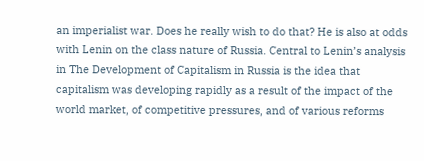an imperialist war. Does he really wish to do that? He is also at odds with Lenin on the class nature of Russia. Central to Lenin’s analysis in The Development of Capitalism in Russia is the idea that capitalism was developing rapidly as a result of the impact of the world market, of competitive pressures, and of various reforms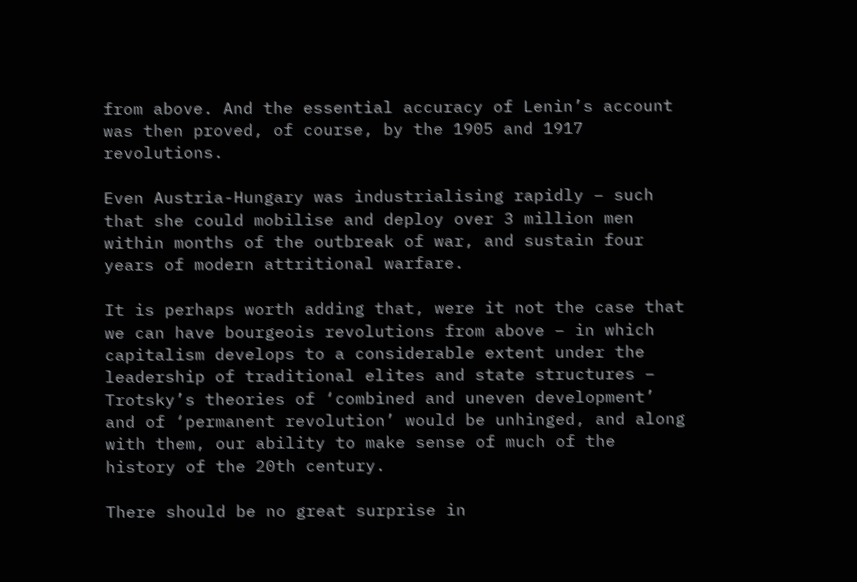from above. And the essential accuracy of Lenin’s account was then proved, of course, by the 1905 and 1917 revolutions.

Even Austria-Hungary was industrialising rapidly – such that she could mobilise and deploy over 3 million men within months of the outbreak of war, and sustain four years of modern attritional warfare.

It is perhaps worth adding that, were it not the case that we can have bourgeois revolutions from above – in which capitalism develops to a considerable extent under the leadership of traditional elites and state structures – Trotsky’s theories of ‘combined and uneven development’ and of ‘permanent revolution’ would be unhinged, and along with them, our ability to make sense of much of the history of the 20th century.

There should be no great surprise in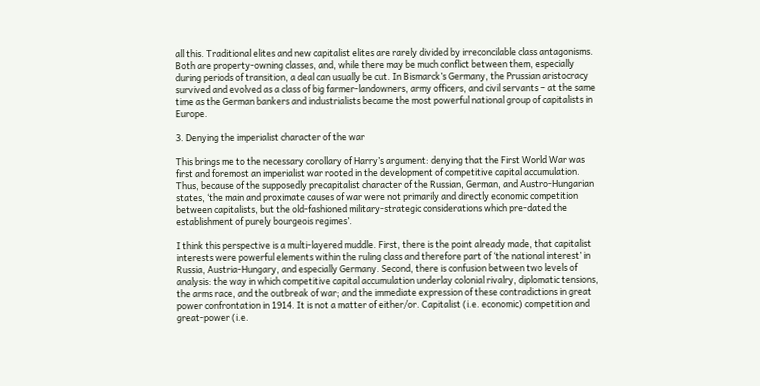all this. Traditional elites and new capitalist elites are rarely divided by irreconcilable class antagonisms. Both are property-owning classes, and, while there may be much conflict between them, especially during periods of transition, a deal can usually be cut. In Bismarck’s Germany, the Prussian aristocracy survived and evolved as a class of big farmer-landowners, army officers, and civil servants – at the same time as the German bankers and industrialists became the most powerful national group of capitalists in Europe.

3. Denying the imperialist character of the war

This brings me to the necessary corollary of Harry’s argument: denying that the First World War was first and foremost an imperialist war rooted in the development of competitive capital accumulation. Thus, because of the supposedly precapitalist character of the Russian, German, and Austro-Hungarian states, ‘the main and proximate causes of war were not primarily and directly economic competition between capitalists, but the old-fashioned military-strategic considerations which pre-dated the establishment of purely bourgeois regimes’.

I think this perspective is a multi-layered muddle. First, there is the point already made, that capitalist interests were powerful elements within the ruling class and therefore part of ‘the national interest’ in Russia, Austria-Hungary, and especially Germany. Second, there is confusion between two levels of analysis: the way in which competitive capital accumulation underlay colonial rivalry, diplomatic tensions, the arms race, and the outbreak of war; and the immediate expression of these contradictions in great power confrontation in 1914. It is not a matter of either/or. Capitalist (i.e. economic) competition and great-power (i.e.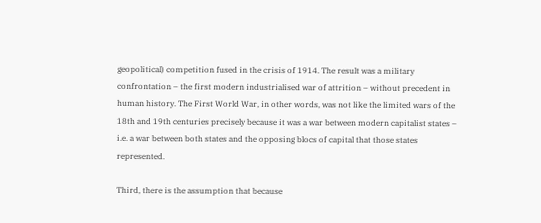geopolitical) competition fused in the crisis of 1914. The result was a military confrontation – the first modern industrialised war of attrition – without precedent in human history. The First World War, in other words, was not like the limited wars of the 18th and 19th centuries precisely because it was a war between modern capitalist states – i.e. a war between both states and the opposing blocs of capital that those states represented.

Third, there is the assumption that because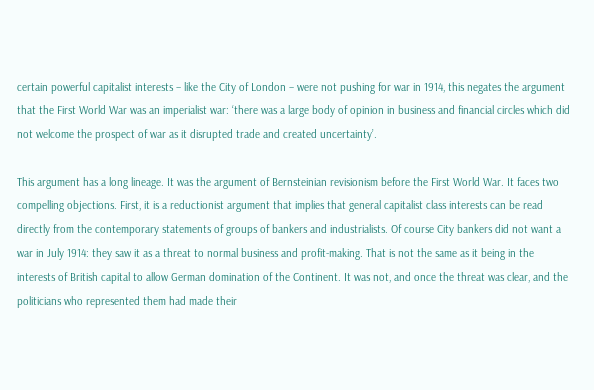certain powerful capitalist interests – like the City of London – were not pushing for war in 1914, this negates the argument that the First World War was an imperialist war: ‘there was a large body of opinion in business and financial circles which did not welcome the prospect of war as it disrupted trade and created uncertainty’.

This argument has a long lineage. It was the argument of Bernsteinian revisionism before the First World War. It faces two compelling objections. First, it is a reductionist argument that implies that general capitalist class interests can be read directly from the contemporary statements of groups of bankers and industrialists. Of course City bankers did not want a war in July 1914: they saw it as a threat to normal business and profit-making. That is not the same as it being in the interests of British capital to allow German domination of the Continent. It was not, and once the threat was clear, and the politicians who represented them had made their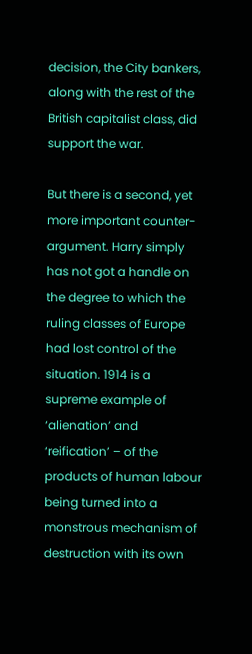decision, the City bankers, along with the rest of the British capitalist class, did support the war.

But there is a second, yet more important counter-argument. Harry simply has not got a handle on the degree to which the ruling classes of Europe had lost control of the situation. 1914 is a supreme example of ‘alienation’ and ‘reification’ – of the products of human labour being turned into a monstrous mechanism of destruction with its own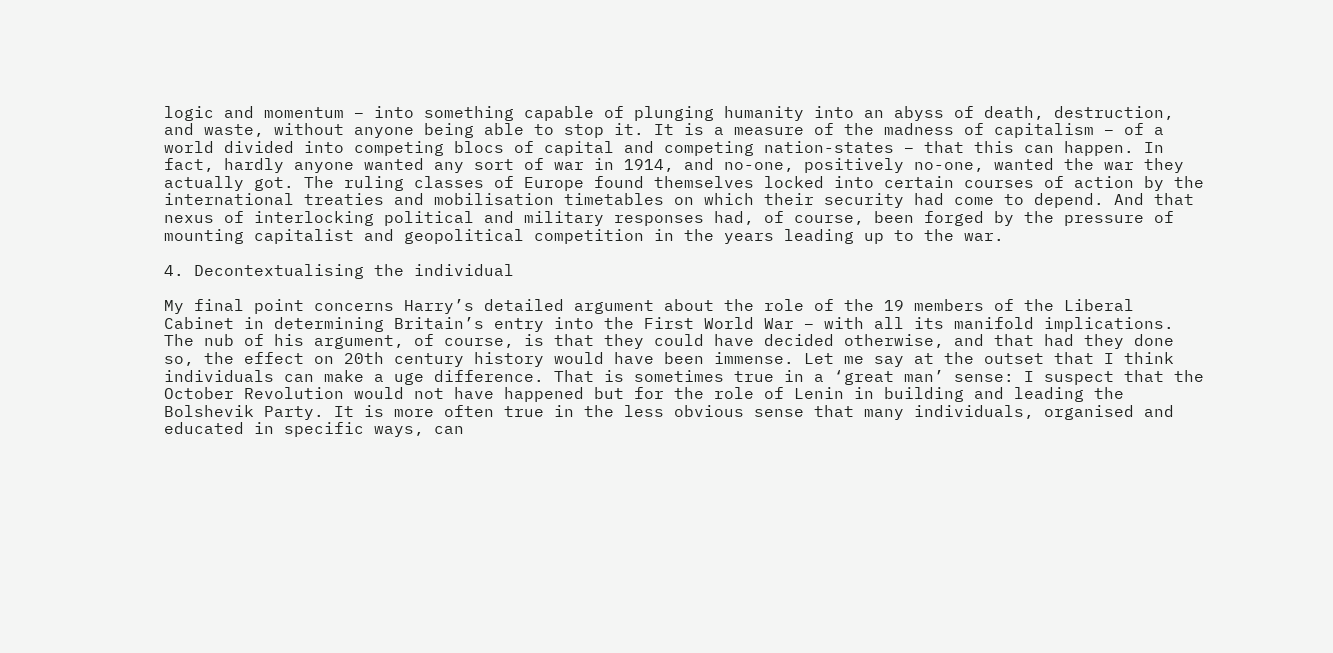logic and momentum – into something capable of plunging humanity into an abyss of death, destruction, and waste, without anyone being able to stop it. It is a measure of the madness of capitalism – of a world divided into competing blocs of capital and competing nation-states – that this can happen. In fact, hardly anyone wanted any sort of war in 1914, and no-one, positively no-one, wanted the war they actually got. The ruling classes of Europe found themselves locked into certain courses of action by the international treaties and mobilisation timetables on which their security had come to depend. And that nexus of interlocking political and military responses had, of course, been forged by the pressure of mounting capitalist and geopolitical competition in the years leading up to the war.

4. Decontextualising the individual

My final point concerns Harry’s detailed argument about the role of the 19 members of the Liberal Cabinet in determining Britain’s entry into the First World War – with all its manifold implications. The nub of his argument, of course, is that they could have decided otherwise, and that had they done so, the effect on 20th century history would have been immense. Let me say at the outset that I think individuals can make a uge difference. That is sometimes true in a ‘great man’ sense: I suspect that the October Revolution would not have happened but for the role of Lenin in building and leading the Bolshevik Party. It is more often true in the less obvious sense that many individuals, organised and educated in specific ways, can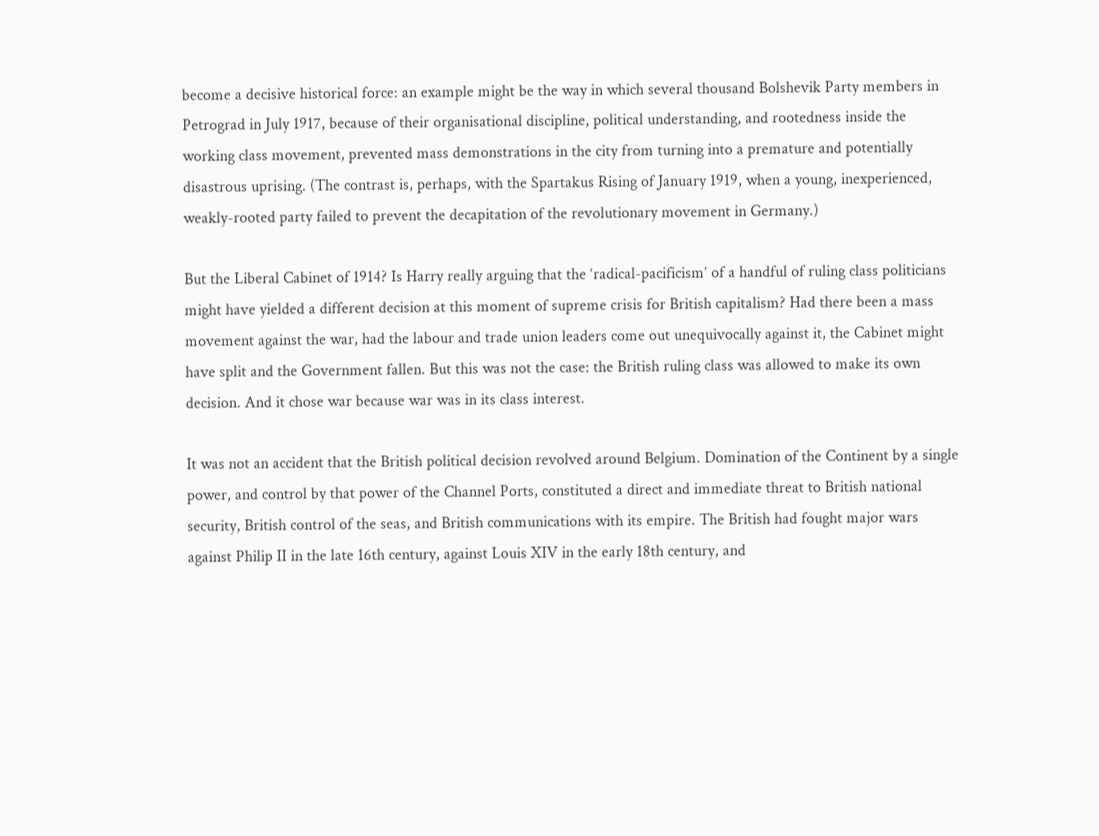become a decisive historical force: an example might be the way in which several thousand Bolshevik Party members in Petrograd in July 1917, because of their organisational discipline, political understanding, and rootedness inside the working class movement, prevented mass demonstrations in the city from turning into a premature and potentially disastrous uprising. (The contrast is, perhaps, with the Spartakus Rising of January 1919, when a young, inexperienced, weakly-rooted party failed to prevent the decapitation of the revolutionary movement in Germany.)

But the Liberal Cabinet of 1914? Is Harry really arguing that the ‘radical-pacificism’ of a handful of ruling class politicians might have yielded a different decision at this moment of supreme crisis for British capitalism? Had there been a mass movement against the war, had the labour and trade union leaders come out unequivocally against it, the Cabinet might have split and the Government fallen. But this was not the case: the British ruling class was allowed to make its own decision. And it chose war because war was in its class interest.

It was not an accident that the British political decision revolved around Belgium. Domination of the Continent by a single power, and control by that power of the Channel Ports, constituted a direct and immediate threat to British national security, British control of the seas, and British communications with its empire. The British had fought major wars against Philip II in the late 16th century, against Louis XIV in the early 18th century, and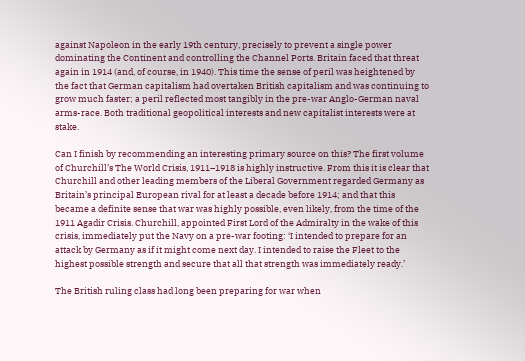against Napoleon in the early 19th century, precisely to prevent a single power dominating the Continent and controlling the Channel Ports. Britain faced that threat again in 1914 (and, of course, in 1940). This time the sense of peril was heightened by the fact that German capitalism had overtaken British capitalism and was continuing to grow much faster; a peril reflected most tangibly in the pre-war Anglo-German naval arms-race. Both traditional geopolitical interests and new capitalist interests were at stake.

Can I finish by recommending an interesting primary source on this? The first volume of Churchill’s The World Crisis, 1911–1918 is highly instructive. From this it is clear that Churchill and other leading members of the Liberal Government regarded Germany as Britain’s principal European rival for at least a decade before 1914; and that this became a definite sense that war was highly possible, even likely, from the time of the 1911 Agadir Crisis. Churchill, appointed First Lord of the Admiralty in the wake of this crisis, immediately put the Navy on a pre-war footing: ‘I intended to prepare for an attack by Germany as if it might come next day. I intended to raise the Fleet to the highest possible strength and secure that all that strength was immediately ready.’

The British ruling class had long been preparing for war when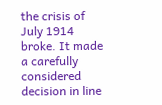the crisis of July 1914 broke. It made a carefully considered decision in line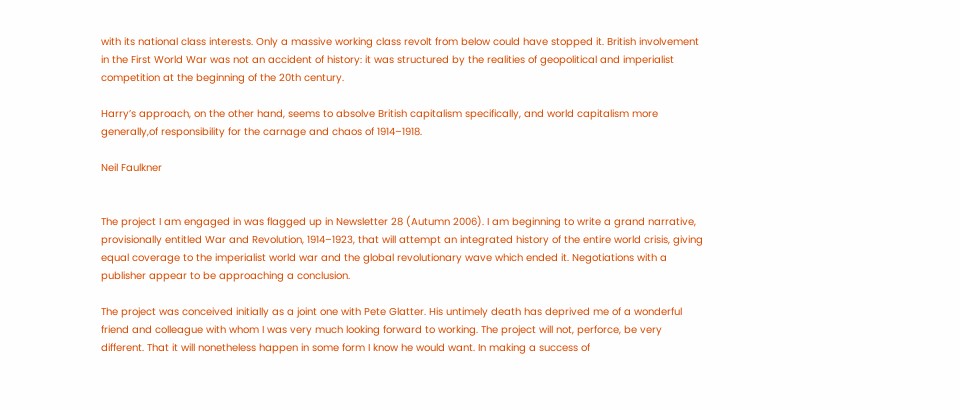with its national class interests. Only a massive working class revolt from below could have stopped it. British involvement in the First World War was not an accident of history: it was structured by the realities of geopolitical and imperialist competition at the beginning of the 20th century.

Harry’s approach, on the other hand, seems to absolve British capitalism specifically, and world capitalism more generally,of responsibility for the carnage and chaos of 1914–1918.

Neil Faulkner


The project I am engaged in was flagged up in Newsletter 28 (Autumn 2006). I am beginning to write a grand narrative, provisionally entitled War and Revolution, 1914–1923, that will attempt an integrated history of the entire world crisis, giving equal coverage to the imperialist world war and the global revolutionary wave which ended it. Negotiations with a publisher appear to be approaching a conclusion.

The project was conceived initially as a joint one with Pete Glatter. His untimely death has deprived me of a wonderful friend and colleague with whom I was very much looking forward to working. The project will not, perforce, be very different. That it will nonetheless happen in some form I know he would want. In making a success of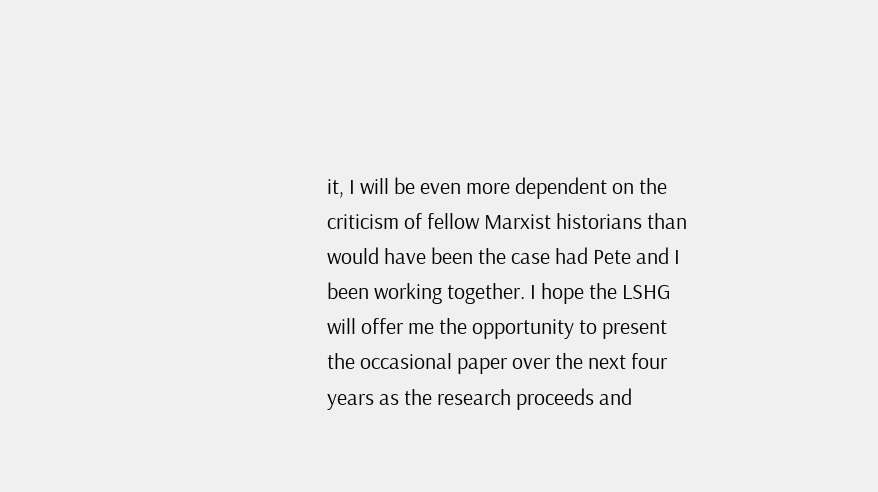it, I will be even more dependent on the criticism of fellow Marxist historians than would have been the case had Pete and I been working together. I hope the LSHG will offer me the opportunity to present the occasional paper over the next four years as the research proceeds and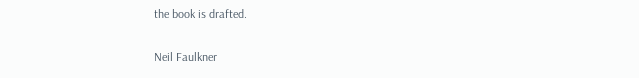the book is drafted.


Neil Faulkner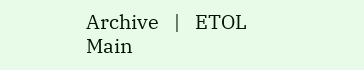Archive   |   ETOL Main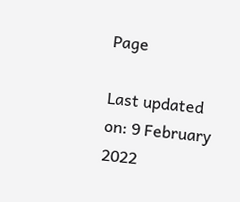Page

Last updated on: 9 February 2022